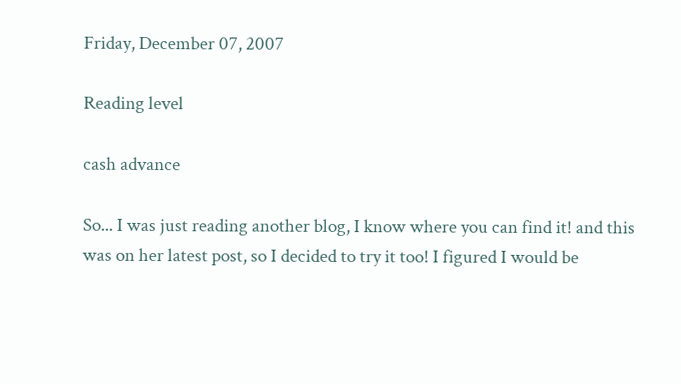Friday, December 07, 2007

Reading level

cash advance

So... I was just reading another blog, I know where you can find it! and this was on her latest post, so I decided to try it too! I figured I would be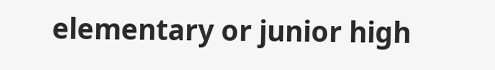elementary or junior high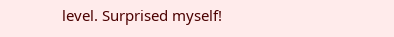level. Surprised myself!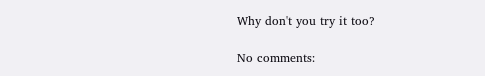Why don't you try it too?

No comments: